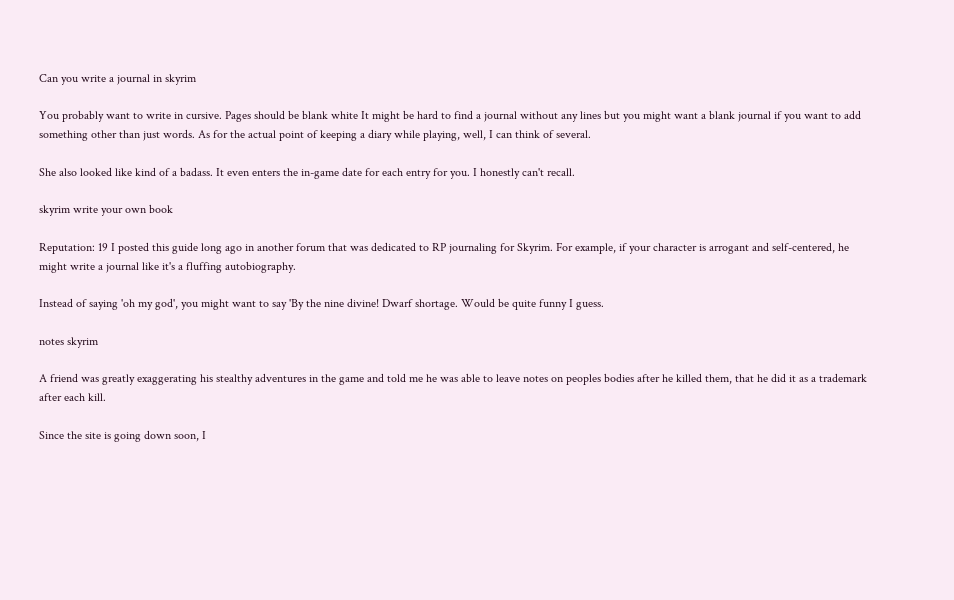Can you write a journal in skyrim

You probably want to write in cursive. Pages should be blank white It might be hard to find a journal without any lines but you might want a blank journal if you want to add something other than just words. As for the actual point of keeping a diary while playing, well, I can think of several.

She also looked like kind of a badass. It even enters the in-game date for each entry for you. I honestly can't recall.

skyrim write your own book

Reputation: 19 I posted this guide long ago in another forum that was dedicated to RP journaling for Skyrim. For example, if your character is arrogant and self-centered, he might write a journal like it's a fluffing autobiography.

Instead of saying 'oh my god', you might want to say 'By the nine divine! Dwarf shortage. Would be quite funny I guess.

notes skyrim

A friend was greatly exaggerating his stealthy adventures in the game and told me he was able to leave notes on peoples bodies after he killed them, that he did it as a trademark after each kill.

Since the site is going down soon, I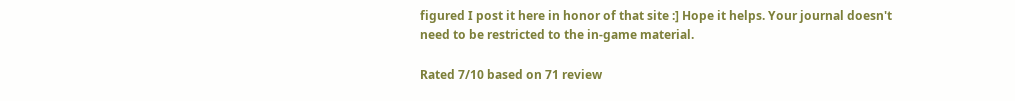figured I post it here in honor of that site :] Hope it helps. Your journal doesn't need to be restricted to the in-game material.

Rated 7/10 based on 71 review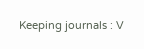Keeping journals : V